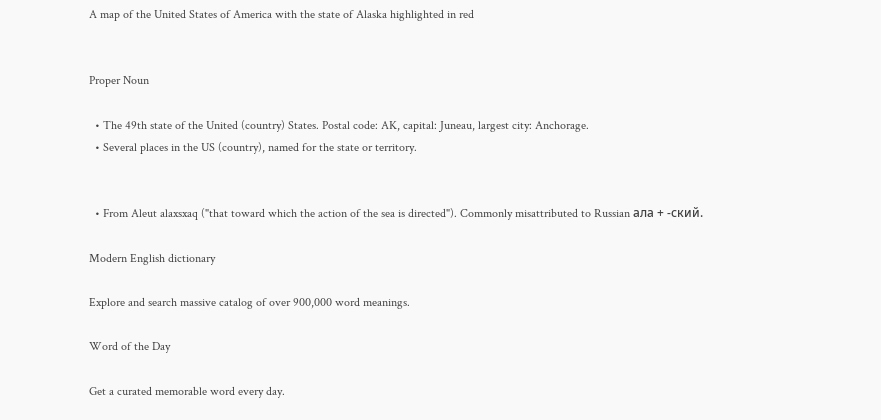A map of the United States of America with the state of Alaska highlighted in red


Proper Noun

  • The 49th state of the United (country) States. Postal code: AK, capital: Juneau, largest city: Anchorage.
  • Several places in the US (country), named for the state or territory.


  • From Aleut alaxsxaq ("that toward which the action of the sea is directed"). Commonly misattributed to Russian ала + -ский.

Modern English dictionary

Explore and search massive catalog of over 900,000 word meanings.

Word of the Day

Get a curated memorable word every day.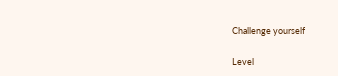Challenge yourself

Level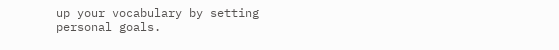up your vocabulary by setting personal goals.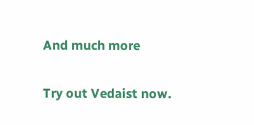And much more

Try out Vedaist now.